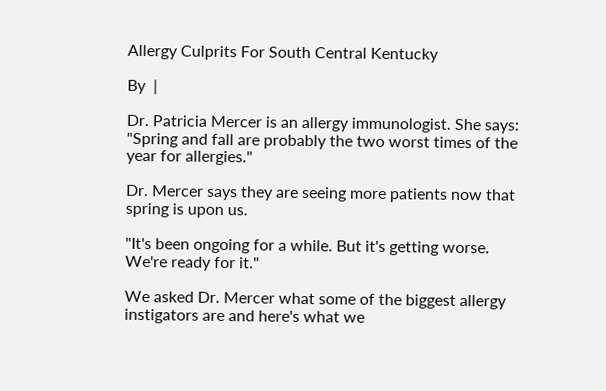Allergy Culprits For South Central Kentucky

By  |

Dr. Patricia Mercer is an allergy immunologist. She says: "Spring and fall are probably the two worst times of the year for allergies."

Dr. Mercer says they are seeing more patients now that spring is upon us.

"It's been ongoing for a while. But it's getting worse. We're ready for it."

We asked Dr. Mercer what some of the biggest allergy instigators are and here's what we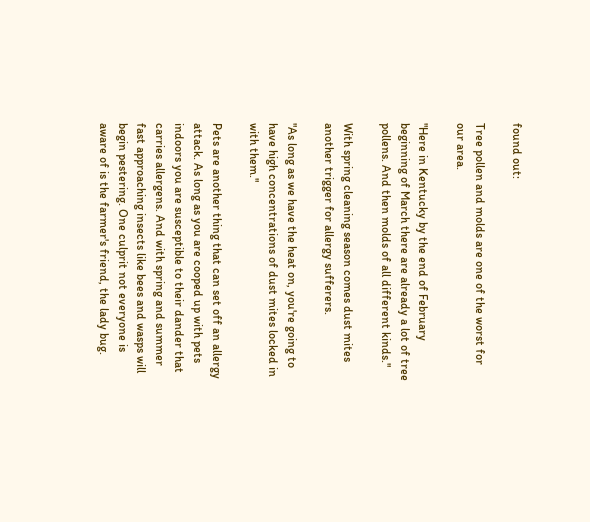found out:

Tree pollen and molds are one of the worst for our area.

"Here in Kentucky by the end of February beginning of March there are already a lot of tree pollens. And then molds of all different kinds."

With spring cleaning season comes dust mites another trigger for allergy sufferers.

"As long as we have the heat on, you're going to have high concentrations of dust mites locked in with them."

Pets are another thing that can set off an allergy attack. As long as you are cooped up with pets indoors you are susceptible to their dander that carries allergens. And with spring and summer fast approaching insects like bees and wasps will begin pestering. One culprit not everyone is aware of is the farmer's friend, the lady bug.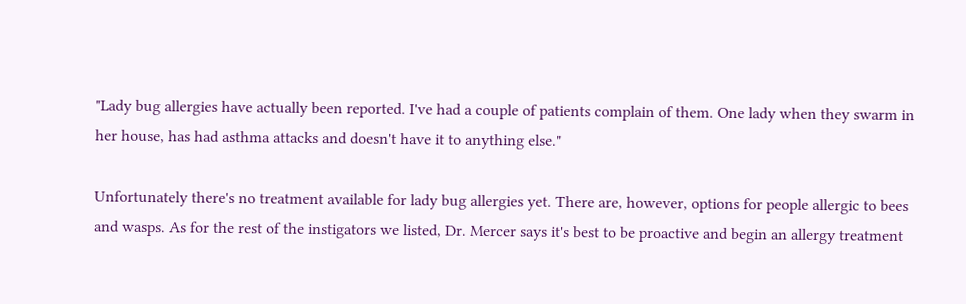"Lady bug allergies have actually been reported. I've had a couple of patients complain of them. One lady when they swarm in her house, has had asthma attacks and doesn't have it to anything else."

Unfortunately there's no treatment available for lady bug allergies yet. There are, however, options for people allergic to bees and wasps. As for the rest of the instigators we listed, Dr. Mercer says it's best to be proactive and begin an allergy treatment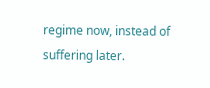regime now, instead of suffering later.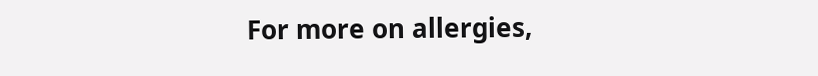For more on allergies,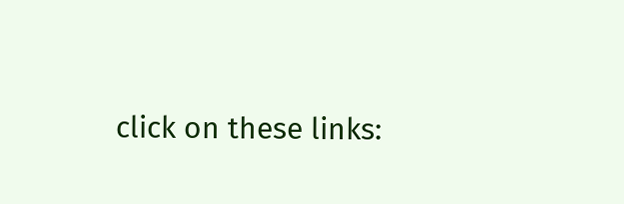click on these links: